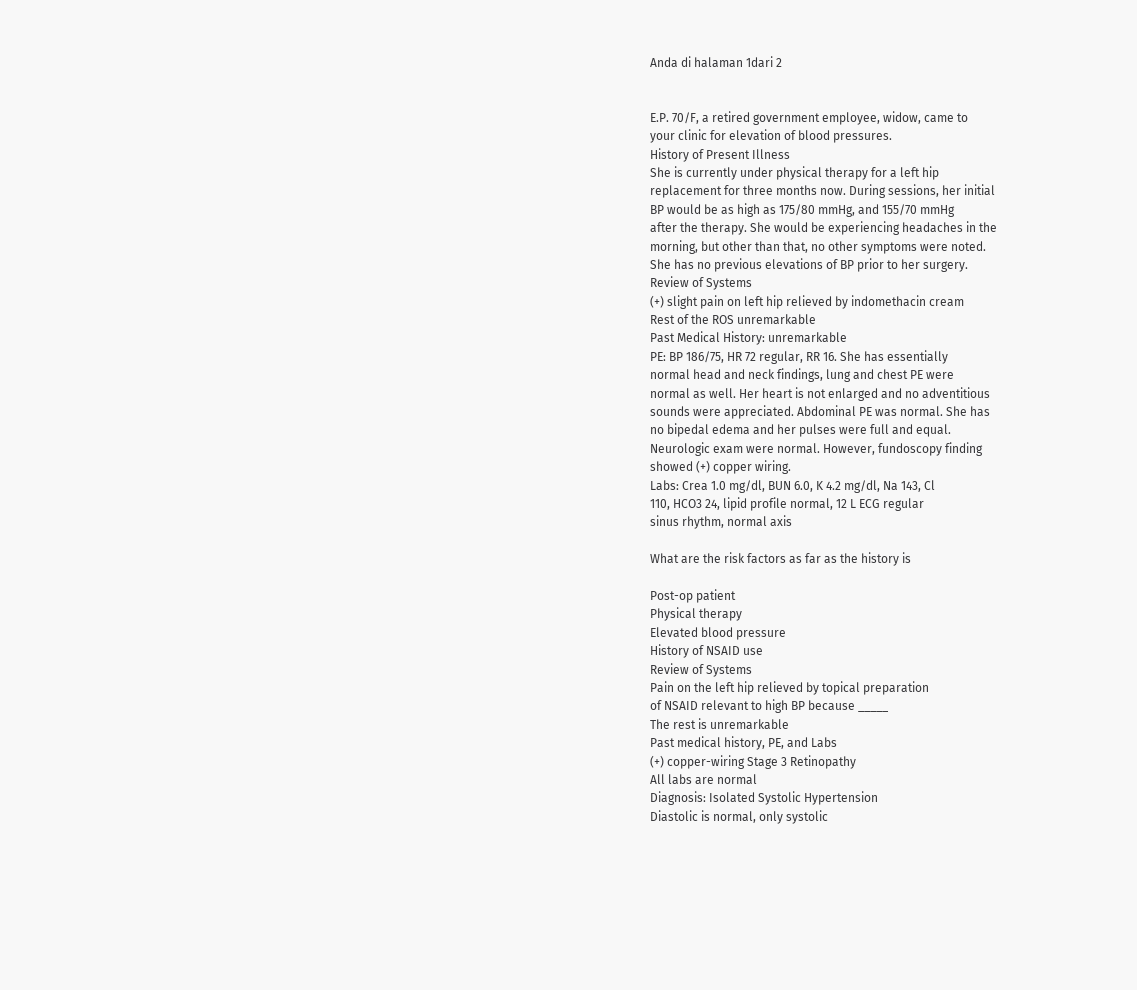Anda di halaman 1dari 2


E.P. 70/F, a retired government employee, widow, came to
your clinic for elevation of blood pressures.
History of Present Illness
She is currently under physical therapy for a left hip
replacement for three months now. During sessions, her initial
BP would be as high as 175/80 mmHg, and 155/70 mmHg
after the therapy. She would be experiencing headaches in the
morning, but other than that, no other symptoms were noted.
She has no previous elevations of BP prior to her surgery.
Review of Systems
(+) slight pain on left hip relieved by indomethacin cream
Rest of the ROS unremarkable
Past Medical History: unremarkable
PE: BP 186/75, HR 72 regular, RR 16. She has essentially
normal head and neck findings, lung and chest PE were
normal as well. Her heart is not enlarged and no adventitious
sounds were appreciated. Abdominal PE was normal. She has
no bipedal edema and her pulses were full and equal.
Neurologic exam were normal. However, fundoscopy finding
showed (+) copper wiring.
Labs: Crea 1.0 mg/dl, BUN 6.0, K 4.2 mg/dl, Na 143, Cl
110, HCO3 24, lipid profile normal, 12 L ECG regular
sinus rhythm, normal axis

What are the risk factors as far as the history is

Post-op patient
Physical therapy
Elevated blood pressure
History of NSAID use
Review of Systems
Pain on the left hip relieved by topical preparation
of NSAID relevant to high BP because _____
The rest is unremarkable
Past medical history, PE, and Labs
(+) copper-wiring Stage 3 Retinopathy
All labs are normal
Diagnosis: Isolated Systolic Hypertension
Diastolic is normal, only systolic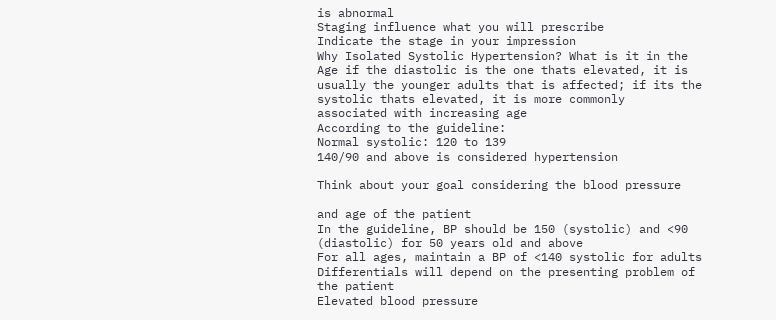is abnormal
Staging influence what you will prescribe
Indicate the stage in your impression
Why Isolated Systolic Hypertension? What is it in the
Age if the diastolic is the one thats elevated, it is
usually the younger adults that is affected; if its the
systolic thats elevated, it is more commonly
associated with increasing age
According to the guideline:
Normal systolic: 120 to 139
140/90 and above is considered hypertension

Think about your goal considering the blood pressure

and age of the patient
In the guideline, BP should be 150 (systolic) and <90
(diastolic) for 50 years old and above
For all ages, maintain a BP of <140 systolic for adults
Differentials will depend on the presenting problem of
the patient
Elevated blood pressure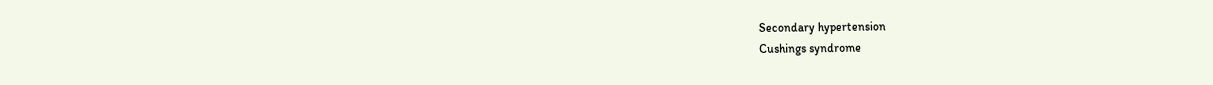Secondary hypertension
Cushings syndrome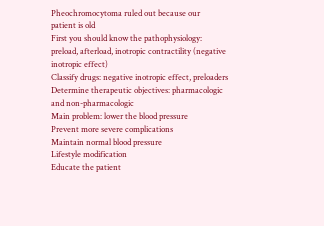Pheochromocytoma ruled out because our
patient is old
First you should know the pathophysiology:
preload, afterload, inotropic contractility (negative
inotropic effect)
Classify drugs: negative inotropic effect, preloaders
Determine therapeutic objectives: pharmacologic
and non-pharmacologic
Main problem: lower the blood pressure
Prevent more severe complications
Maintain normal blood pressure
Lifestyle modification
Educate the patient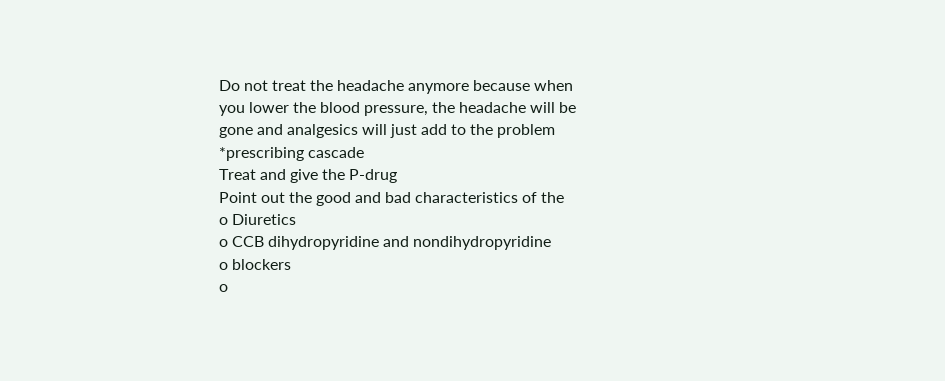Do not treat the headache anymore because when
you lower the blood pressure, the headache will be
gone and analgesics will just add to the problem
*prescribing cascade
Treat and give the P-drug
Point out the good and bad characteristics of the
o Diuretics
o CCB dihydropyridine and nondihydropyridine
o blockers
o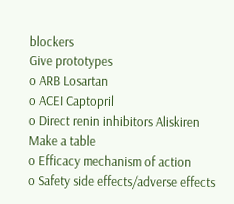blockers
Give prototypes
o ARB Losartan
o ACEI Captopril
o Direct renin inhibitors Aliskiren
Make a table
o Efficacy mechanism of action
o Safety side effects/adverse effects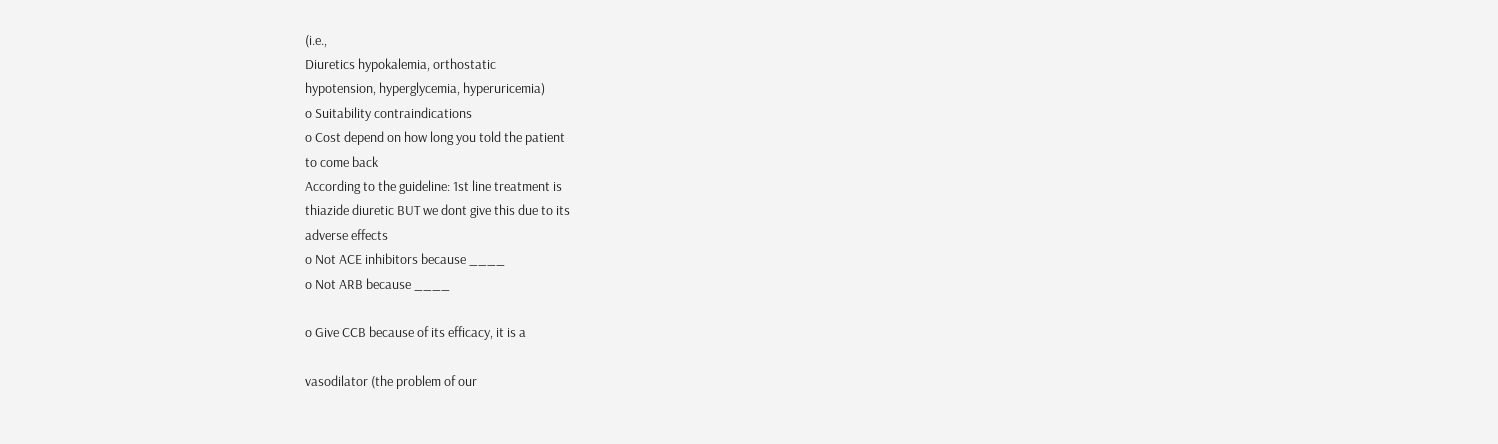(i.e.,
Diuretics hypokalemia, orthostatic
hypotension, hyperglycemia, hyperuricemia)
o Suitability contraindications
o Cost depend on how long you told the patient
to come back
According to the guideline: 1st line treatment is
thiazide diuretic BUT we dont give this due to its
adverse effects
o Not ACE inhibitors because ____
o Not ARB because ____

o Give CCB because of its efficacy, it is a

vasodilator (the problem of our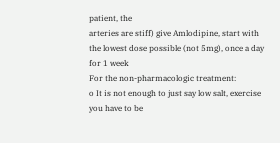patient, the
arteries are stiff) give Amlodipine, start with
the lowest dose possible (not 5mg), once a day
for 1 week
For the non-pharmacologic treatment:
o It is not enough to just say low salt, exercise
you have to be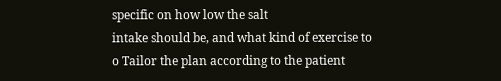specific on how low the salt
intake should be, and what kind of exercise to
o Tailor the plan according to the patient